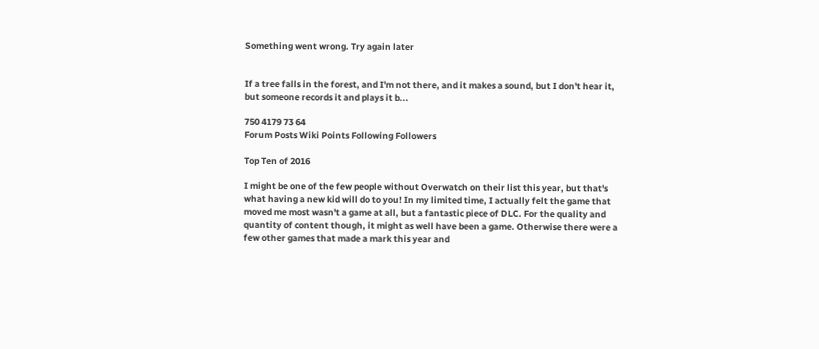Something went wrong. Try again later


If a tree falls in the forest, and I'm not there, and it makes a sound, but I don't hear it, but someone records it and plays it b...

750 4179 73 64
Forum Posts Wiki Points Following Followers

Top Ten of 2016

I might be one of the few people without Overwatch on their list this year, but that's what having a new kid will do to you! In my limited time, I actually felt the game that moved me most wasn't a game at all, but a fantastic piece of DLC. For the quality and quantity of content though, it might as well have been a game. Otherwise there were a few other games that made a mark this year and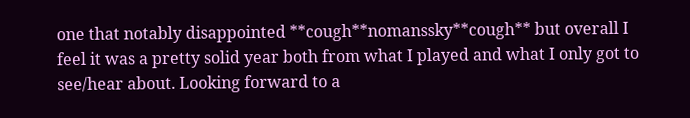one that notably disappointed **cough**nomanssky**cough** but overall I feel it was a pretty solid year both from what I played and what I only got to see/hear about. Looking forward to a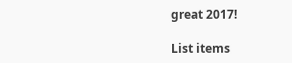great 2017!

List items